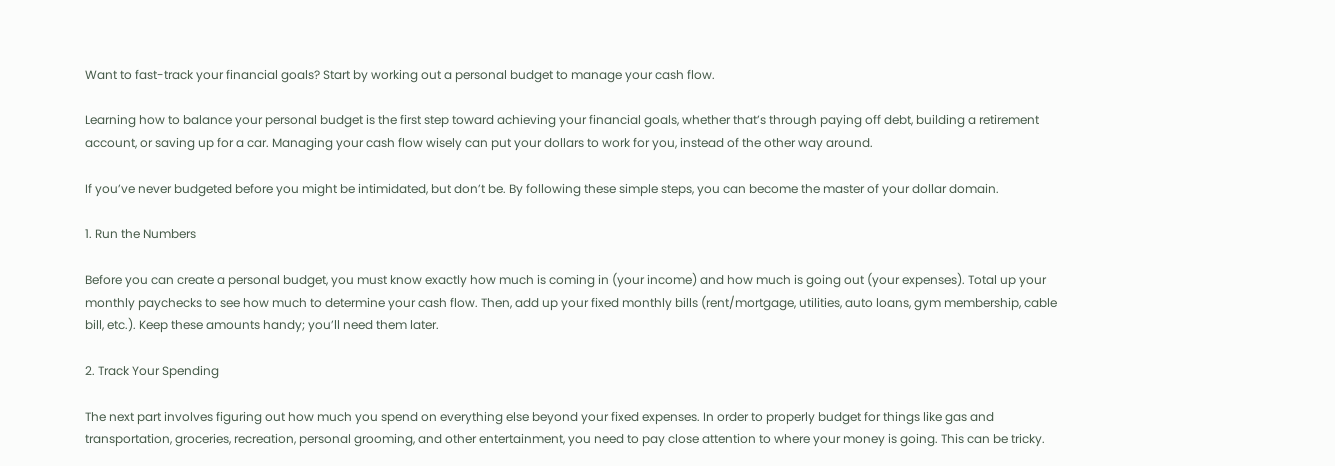Want to fast-track your financial goals? Start by working out a personal budget to manage your cash flow.

Learning how to balance your personal budget is the first step toward achieving your financial goals, whether that’s through paying off debt, building a retirement account, or saving up for a car. Managing your cash flow wisely can put your dollars to work for you, instead of the other way around.

If you’ve never budgeted before you might be intimidated, but don’t be. By following these simple steps, you can become the master of your dollar domain.

1. Run the Numbers

Before you can create a personal budget, you must know exactly how much is coming in (your income) and how much is going out (your expenses). Total up your monthly paychecks to see how much to determine your cash flow. Then, add up your fixed monthly bills (rent/mortgage, utilities, auto loans, gym membership, cable bill, etc.). Keep these amounts handy; you’ll need them later.

2. Track Your Spending

The next part involves figuring out how much you spend on everything else beyond your fixed expenses. In order to properly budget for things like gas and transportation, groceries, recreation, personal grooming, and other entertainment, you need to pay close attention to where your money is going. This can be tricky.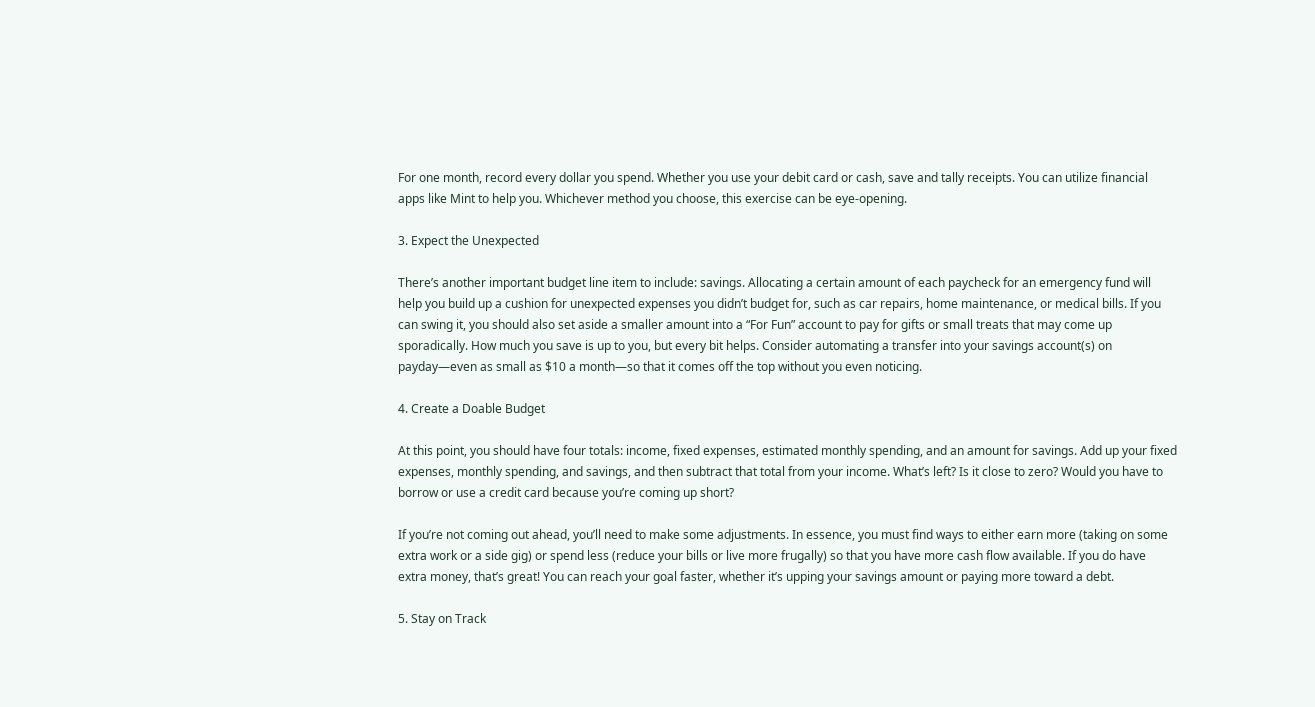For one month, record every dollar you spend. Whether you use your debit card or cash, save and tally receipts. You can utilize financial apps like Mint to help you. Whichever method you choose, this exercise can be eye-opening.

3. Expect the Unexpected

There’s another important budget line item to include: savings. Allocating a certain amount of each paycheck for an emergency fund will help you build up a cushion for unexpected expenses you didn’t budget for, such as car repairs, home maintenance, or medical bills. If you can swing it, you should also set aside a smaller amount into a “For Fun” account to pay for gifts or small treats that may come up sporadically. How much you save is up to you, but every bit helps. Consider automating a transfer into your savings account(s) on payday—even as small as $10 a month—so that it comes off the top without you even noticing.

4. Create a Doable Budget

At this point, you should have four totals: income, fixed expenses, estimated monthly spending, and an amount for savings. Add up your fixed expenses, monthly spending, and savings, and then subtract that total from your income. What’s left? Is it close to zero? Would you have to borrow or use a credit card because you’re coming up short?

If you’re not coming out ahead, you’ll need to make some adjustments. In essence, you must find ways to either earn more (taking on some extra work or a side gig) or spend less (reduce your bills or live more frugally) so that you have more cash flow available. If you do have extra money, that’s great! You can reach your goal faster, whether it’s upping your savings amount or paying more toward a debt.

5. Stay on Track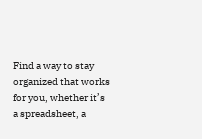Find a way to stay organized that works for you, whether it’s a spreadsheet, a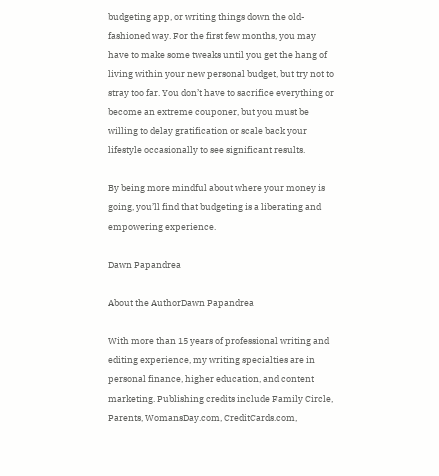budgeting app, or writing things down the old-fashioned way. For the first few months, you may have to make some tweaks until you get the hang of living within your new personal budget, but try not to stray too far. You don’t have to sacrifice everything or become an extreme couponer, but you must be willing to delay gratification or scale back your lifestyle occasionally to see significant results.

By being more mindful about where your money is going, you’ll find that budgeting is a liberating and empowering experience.

Dawn Papandrea

About the AuthorDawn Papandrea

With more than 15 years of professional writing and editing experience, my writing specialties are in personal finance, higher education, and content marketing. Publishing credits include Family Circle, Parents, WomansDay.com, CreditCards.com,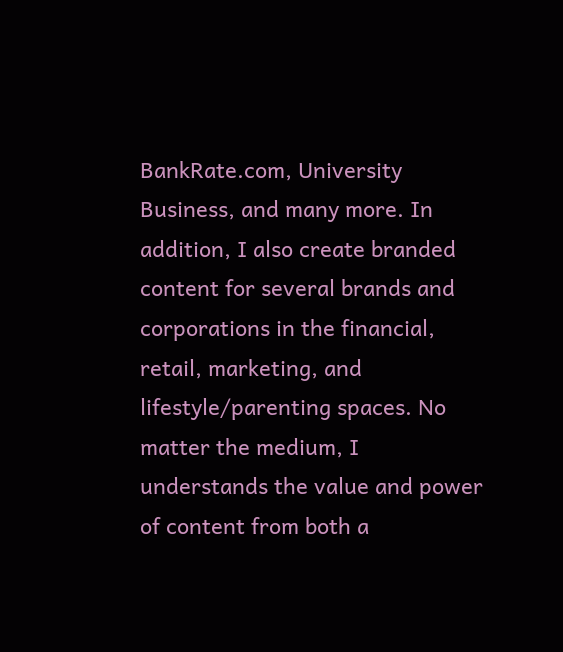BankRate.com, University Business, and many more. In addition, I also create branded content for several brands and corporations in the financial, retail, marketing, and lifestyle/parenting spaces. No matter the medium, I understands the value and power of content from both a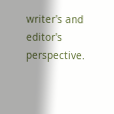writer's and editor's perspective.